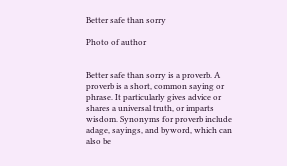Better safe than sorry

Photo of author


Better safe than sorry is a proverb. A proverb is a short, common saying or phrase. It particularly gives advice or shares a universal truth, or imparts wisdom. Synonyms for proverb include adage, sayings, and byword, which can also be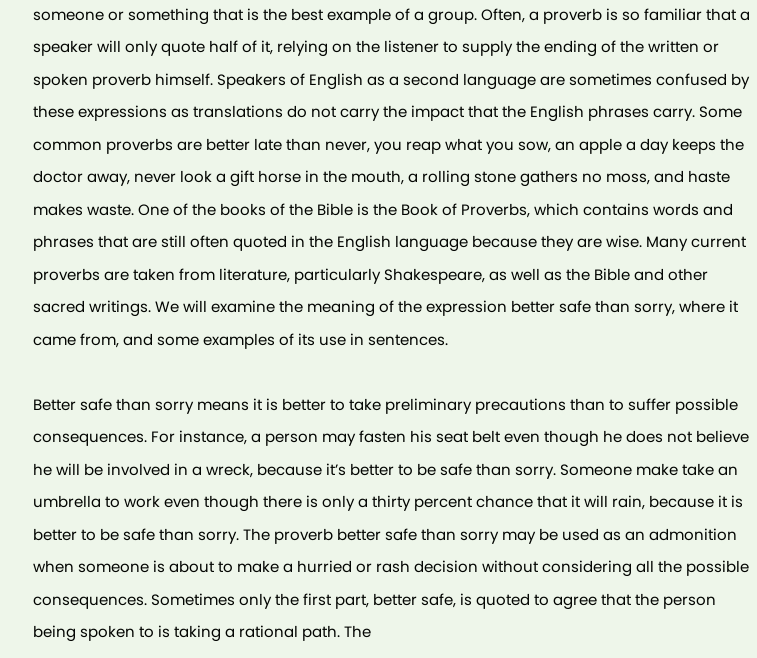someone or something that is the best example of a group. Often, a proverb is so familiar that a speaker will only quote half of it, relying on the listener to supply the ending of the written or spoken proverb himself. Speakers of English as a second language are sometimes confused by these expressions as translations do not carry the impact that the English phrases carry. Some common proverbs are better late than never, you reap what you sow, an apple a day keeps the doctor away, never look a gift horse in the mouth, a rolling stone gathers no moss, and haste makes waste. One of the books of the Bible is the Book of Proverbs, which contains words and phrases that are still often quoted in the English language because they are wise. Many current proverbs are taken from literature, particularly Shakespeare, as well as the Bible and other sacred writings. We will examine the meaning of the expression better safe than sorry, where it came from, and some examples of its use in sentences.

Better safe than sorry means it is better to take preliminary precautions than to suffer possible consequences. For instance, a person may fasten his seat belt even though he does not believe he will be involved in a wreck, because it’s better to be safe than sorry. Someone make take an umbrella to work even though there is only a thirty percent chance that it will rain, because it is better to be safe than sorry. The proverb better safe than sorry may be used as an admonition when someone is about to make a hurried or rash decision without considering all the possible consequences. Sometimes only the first part, better safe, is quoted to agree that the person being spoken to is taking a rational path. The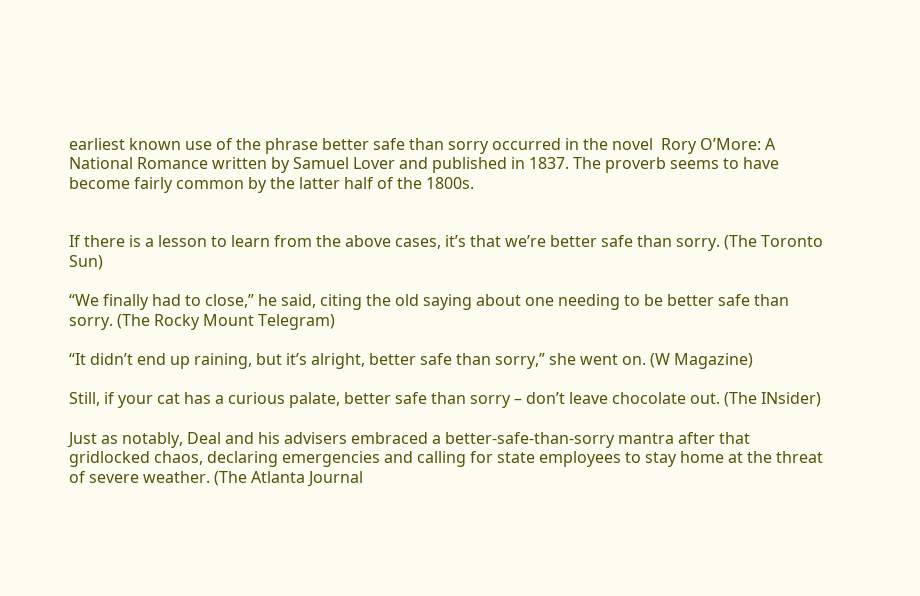earliest known use of the phrase better safe than sorry occurred in the novel  Rory O’More: A National Romance written by Samuel Lover and published in 1837. The proverb seems to have become fairly common by the latter half of the 1800s.


If there is a lesson to learn from the above cases, it’s that we’re better safe than sorry. (The Toronto Sun)

“We finally had to close,” he said, citing the old saying about one needing to be better safe than sorry. (The Rocky Mount Telegram)

“It didn’t end up raining, but it’s alright, better safe than sorry,” she went on. (W Magazine)

Still, if your cat has a curious palate, better safe than sorry – don’t leave chocolate out. (The INsider)

Just as notably, Deal and his advisers embraced a better-safe-than-sorry mantra after that gridlocked chaos, declaring emergencies and calling for state employees to stay home at the threat of severe weather. (The Atlanta Journal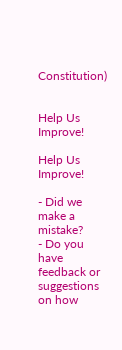Constitution)


Help Us Improve!

Help Us Improve!

- Did we make a mistake?
- Do you have feedback or suggestions on how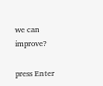we can improve?

press Enter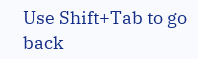Use Shift+Tab to go back